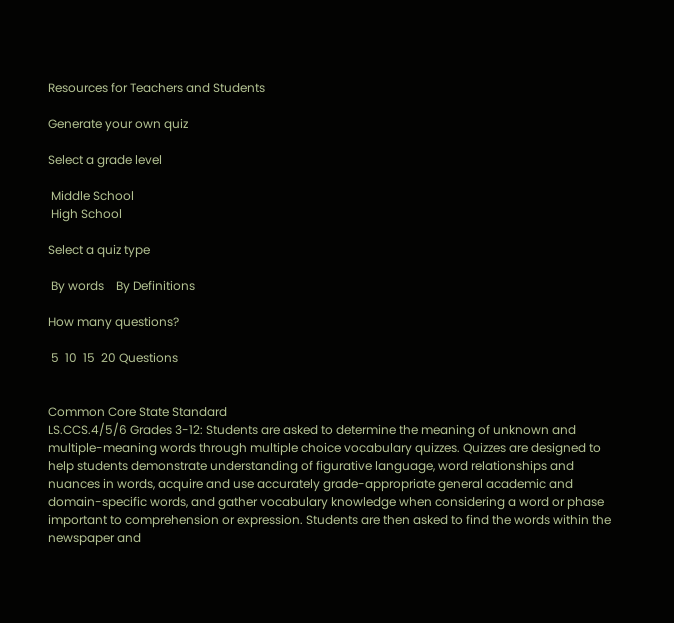Resources for Teachers and Students

Generate your own quiz

Select a grade level

 Middle School
 High School

Select a quiz type

 By words    By Definitions

How many questions?

 5  10  15  20 Questions


Common Core State Standard
LS.CCS.4/5/6 Grades 3-12: Students are asked to determine the meaning of unknown and multiple-meaning words through multiple choice vocabulary quizzes. Quizzes are designed to help students demonstrate understanding of figurative language, word relationships and nuances in words, acquire and use accurately grade-appropriate general academic and domain-specific words, and gather vocabulary knowledge when considering a word or phase important to comprehension or expression. Students are then asked to find the words within the newspaper and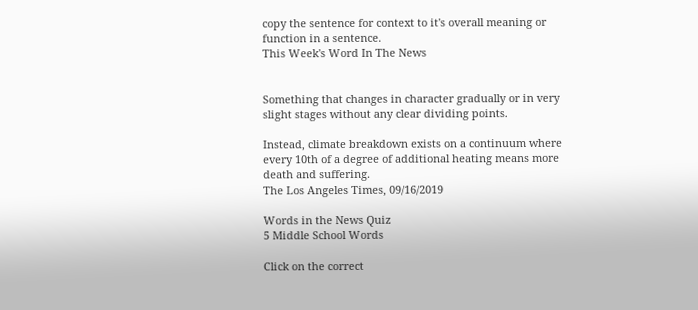copy the sentence for context to it's overall meaning or function in a sentence.
This Week's Word In The News


Something that changes in character gradually or in very slight stages without any clear dividing points.

Instead, climate breakdown exists on a continuum where every 10th of a degree of additional heating means more death and suffering.
The Los Angeles Times, 09/16/2019

Words in the News Quiz
5 Middle School Words

Click on the correct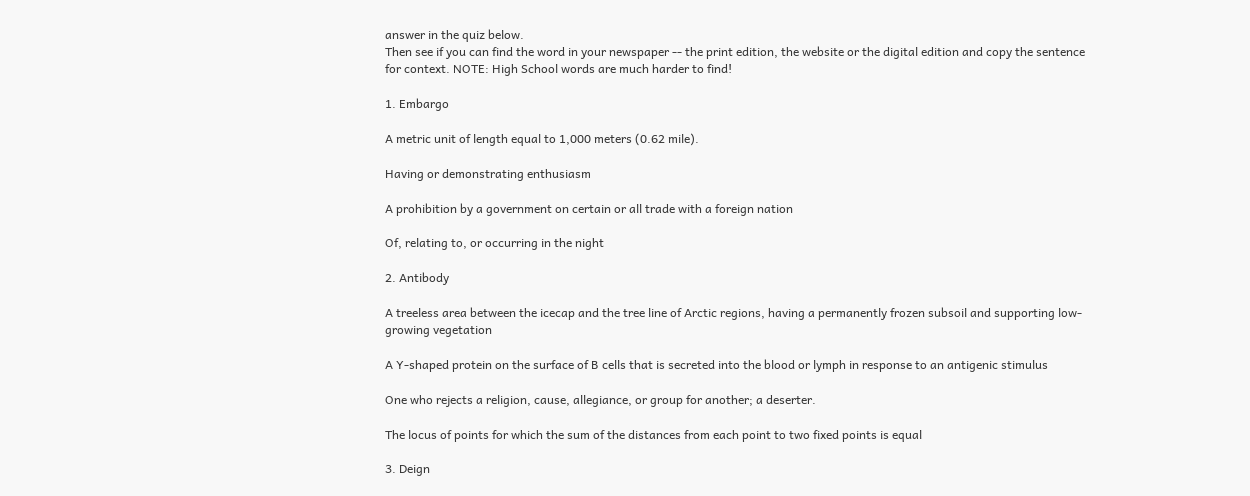answer in the quiz below.
Then see if you can find the word in your newspaper -- the print edition, the website or the digital edition and copy the sentence for context. NOTE: High School words are much harder to find!

1. Embargo

A metric unit of length equal to 1,000 meters (0.62 mile).

Having or demonstrating enthusiasm

A prohibition by a government on certain or all trade with a foreign nation

Of, relating to, or occurring in the night

2. Antibody

A treeless area between the icecap and the tree line of Arctic regions, having a permanently frozen subsoil and supporting low-growing vegetation

A Y-shaped protein on the surface of B cells that is secreted into the blood or lymph in response to an antigenic stimulus

One who rejects a religion, cause, allegiance, or group for another; a deserter.

The locus of points for which the sum of the distances from each point to two fixed points is equal

3. Deign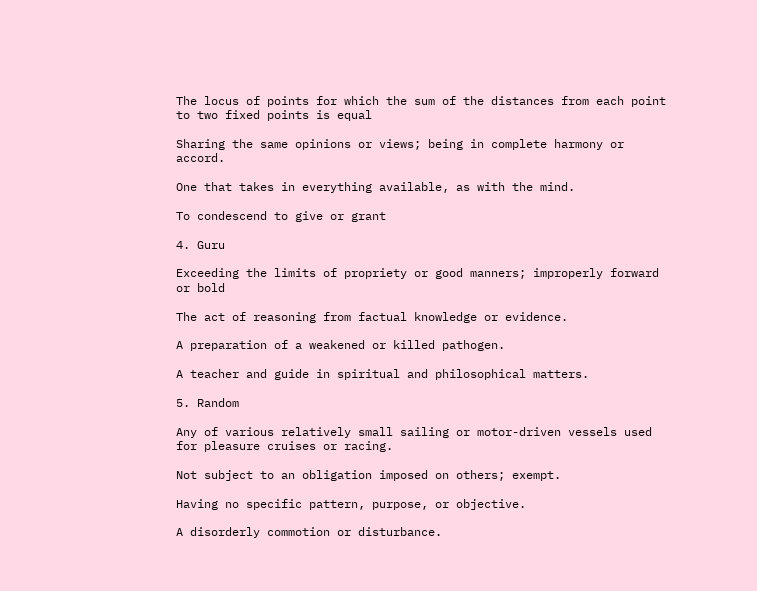The locus of points for which the sum of the distances from each point to two fixed points is equal

Sharing the same opinions or views; being in complete harmony or accord.

One that takes in everything available, as with the mind.

To condescend to give or grant

4. Guru

Exceeding the limits of propriety or good manners; improperly forward or bold

The act of reasoning from factual knowledge or evidence.

A preparation of a weakened or killed pathogen.

A teacher and guide in spiritual and philosophical matters.

5. Random

Any of various relatively small sailing or motor-driven vessels used for pleasure cruises or racing.

Not subject to an obligation imposed on others; exempt.

Having no specific pattern, purpose, or objective.

A disorderly commotion or disturbance.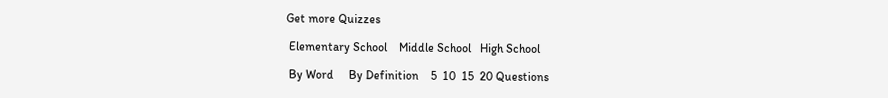Get more Quizzes

 Elementary School    Middle School   High School

 By Word     By Definition    5  10  15  20 Questions